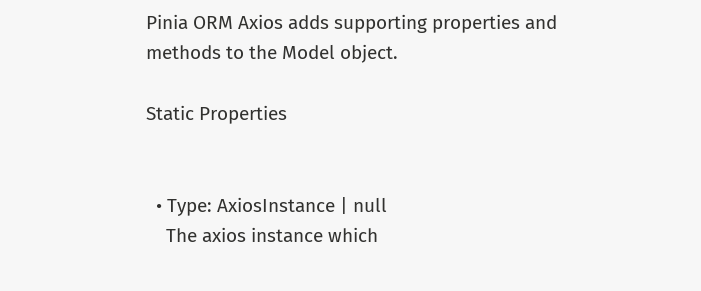Pinia ORM Axios adds supporting properties and methods to the Model object.

Static Properties


  • Type: AxiosInstance | null
    The axios instance which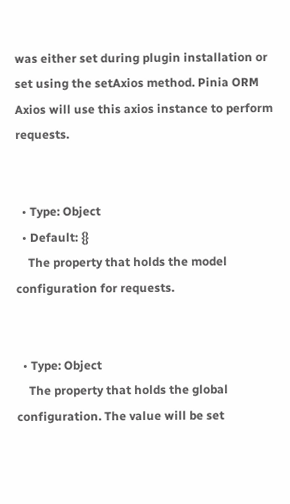was either set during plugin installation or set using the setAxios method. Pinia ORM Axios will use this axios instance to perform requests.


  • Type: Object
  • Default: {}
    The property that holds the model configuration for requests.


  • Type: Object
    The property that holds the global configuration. The value will be set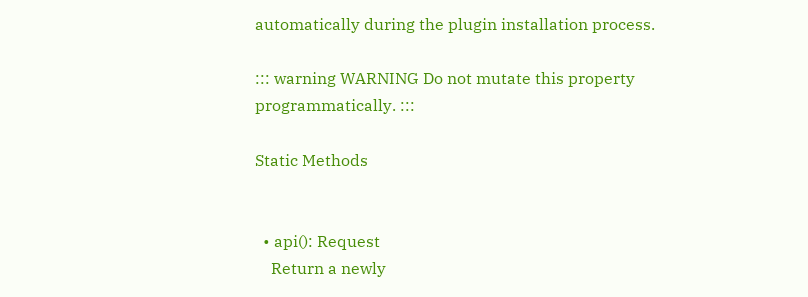automatically during the plugin installation process.

::: warning WARNING Do not mutate this property programmatically. :::

Static Methods


  • api(): Request
    Return a newly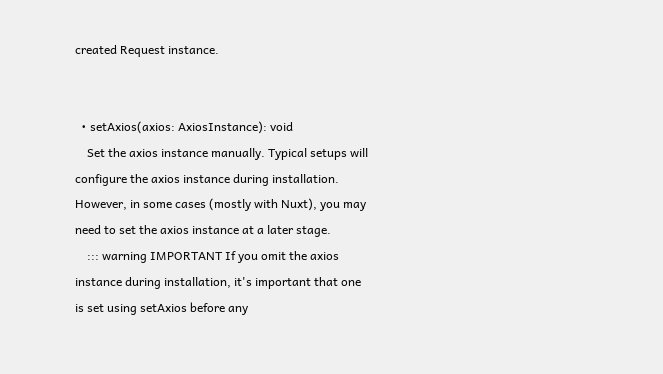created Request instance.


  • setAxios(axios: AxiosInstance): void
    Set the axios instance manually. Typical setups will configure the axios instance during installation. However, in some cases (mostly with Nuxt), you may need to set the axios instance at a later stage.
    ::: warning IMPORTANT If you omit the axios instance during installation, it's important that one is set using setAxios before any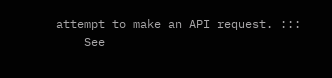attempt to make an API request. :::
    See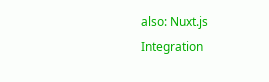also: Nuxt.js Integration